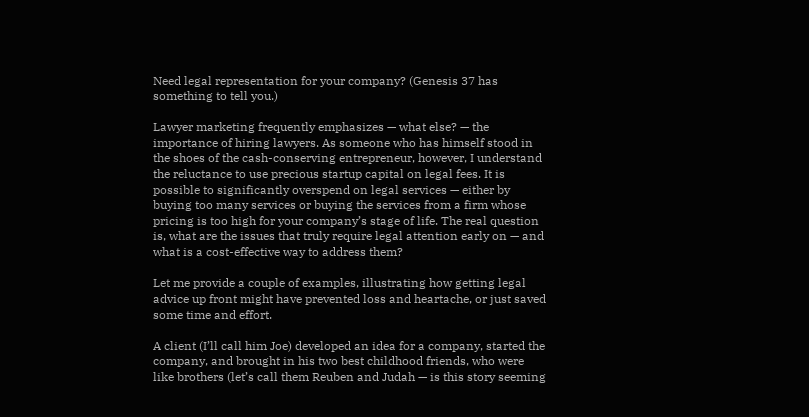Need legal representation for your company? (Genesis 37 has something to tell you.)

Lawyer marketing frequently emphasizes — what else? — the importance of hiring lawyers. As someone who has himself stood in the shoes of the cash-conserving entrepreneur, however, I understand the reluctance to use precious startup capital on legal fees. It is possible to significantly overspend on legal services — either by buying too many services or buying the services from a firm whose pricing is too high for your company’s stage of life. The real question is, what are the issues that truly require legal attention early on — and what is a cost-effective way to address them?

Let me provide a couple of examples, illustrating how getting legal advice up front might have prevented loss and heartache, or just saved some time and effort.

A client (I’ll call him Joe) developed an idea for a company, started the company, and brought in his two best childhood friends, who were like brothers (let’s call them Reuben and Judah — is this story seeming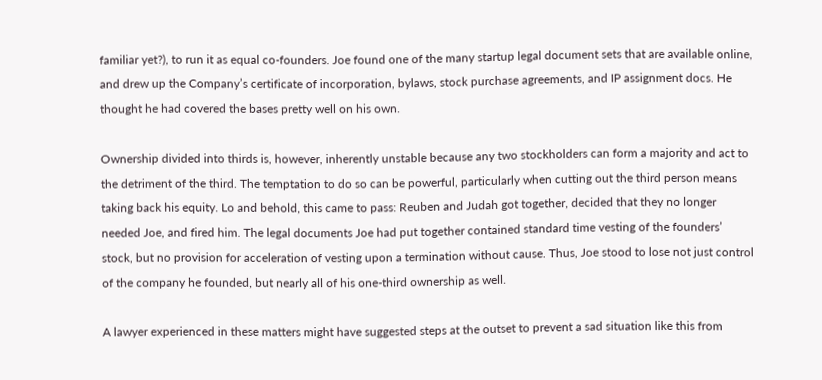familiar yet?), to run it as equal co-founders. Joe found one of the many startup legal document sets that are available online, and drew up the Company’s certificate of incorporation, bylaws, stock purchase agreements, and IP assignment docs. He thought he had covered the bases pretty well on his own.

Ownership divided into thirds is, however, inherently unstable because any two stockholders can form a majority and act to the detriment of the third. The temptation to do so can be powerful, particularly when cutting out the third person means taking back his equity. Lo and behold, this came to pass: Reuben and Judah got together, decided that they no longer needed Joe, and fired him. The legal documents Joe had put together contained standard time vesting of the founders’ stock, but no provision for acceleration of vesting upon a termination without cause. Thus, Joe stood to lose not just control of the company he founded, but nearly all of his one-third ownership as well.

A lawyer experienced in these matters might have suggested steps at the outset to prevent a sad situation like this from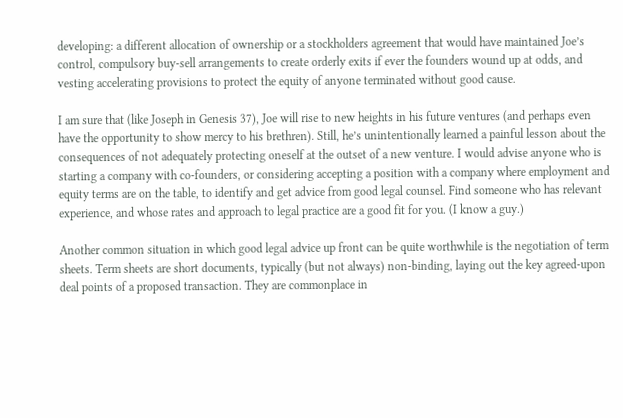developing: a different allocation of ownership or a stockholders agreement that would have maintained Joe’s control, compulsory buy-sell arrangements to create orderly exits if ever the founders wound up at odds, and vesting accelerating provisions to protect the equity of anyone terminated without good cause.

I am sure that (like Joseph in Genesis 37), Joe will rise to new heights in his future ventures (and perhaps even have the opportunity to show mercy to his brethren). Still, he’s unintentionally learned a painful lesson about the consequences of not adequately protecting oneself at the outset of a new venture. I would advise anyone who is starting a company with co-founders, or considering accepting a position with a company where employment and equity terms are on the table, to identify and get advice from good legal counsel. Find someone who has relevant experience, and whose rates and approach to legal practice are a good fit for you. (I know a guy.)

Another common situation in which good legal advice up front can be quite worthwhile is the negotiation of term sheets. Term sheets are short documents, typically (but not always) non-binding, laying out the key agreed-upon deal points of a proposed transaction. They are commonplace in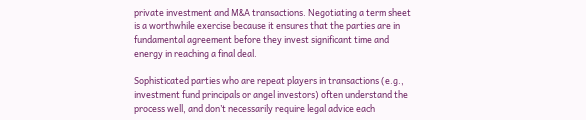private investment and M&A transactions. Negotiating a term sheet is a worthwhile exercise because it ensures that the parties are in fundamental agreement before they invest significant time and energy in reaching a final deal.

Sophisticated parties who are repeat players in transactions (e.g., investment fund principals or angel investors) often understand the process well, and don’t necessarily require legal advice each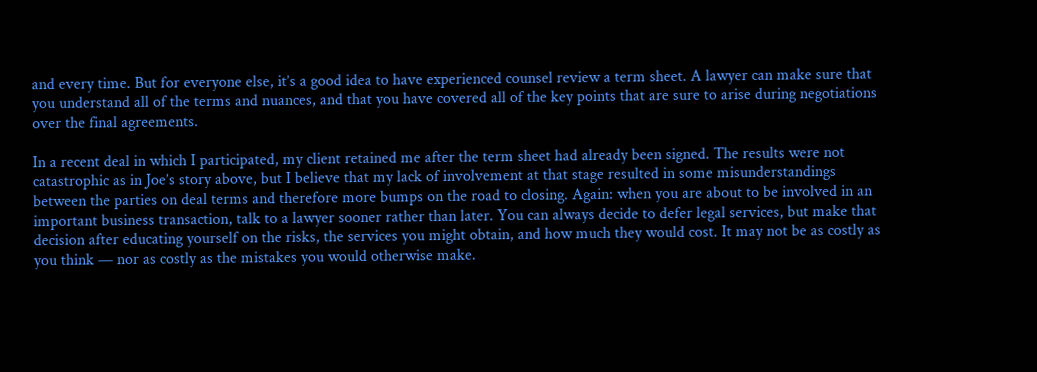and every time. But for everyone else, it’s a good idea to have experienced counsel review a term sheet. A lawyer can make sure that you understand all of the terms and nuances, and that you have covered all of the key points that are sure to arise during negotiations over the final agreements.

In a recent deal in which I participated, my client retained me after the term sheet had already been signed. The results were not catastrophic as in Joe’s story above, but I believe that my lack of involvement at that stage resulted in some misunderstandings between the parties on deal terms and therefore more bumps on the road to closing. Again: when you are about to be involved in an important business transaction, talk to a lawyer sooner rather than later. You can always decide to defer legal services, but make that decision after educating yourself on the risks, the services you might obtain, and how much they would cost. It may not be as costly as you think — nor as costly as the mistakes you would otherwise make.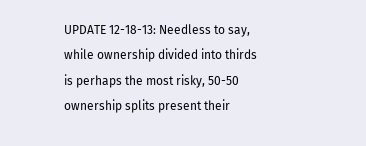UPDATE 12-18-13: Needless to say, while ownership divided into thirds is perhaps the most risky, 50-50 ownership splits present their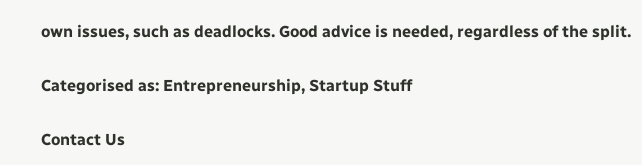own issues, such as deadlocks. Good advice is needed, regardless of the split.

Categorised as: Entrepreneurship, Startup Stuff

Contact Us